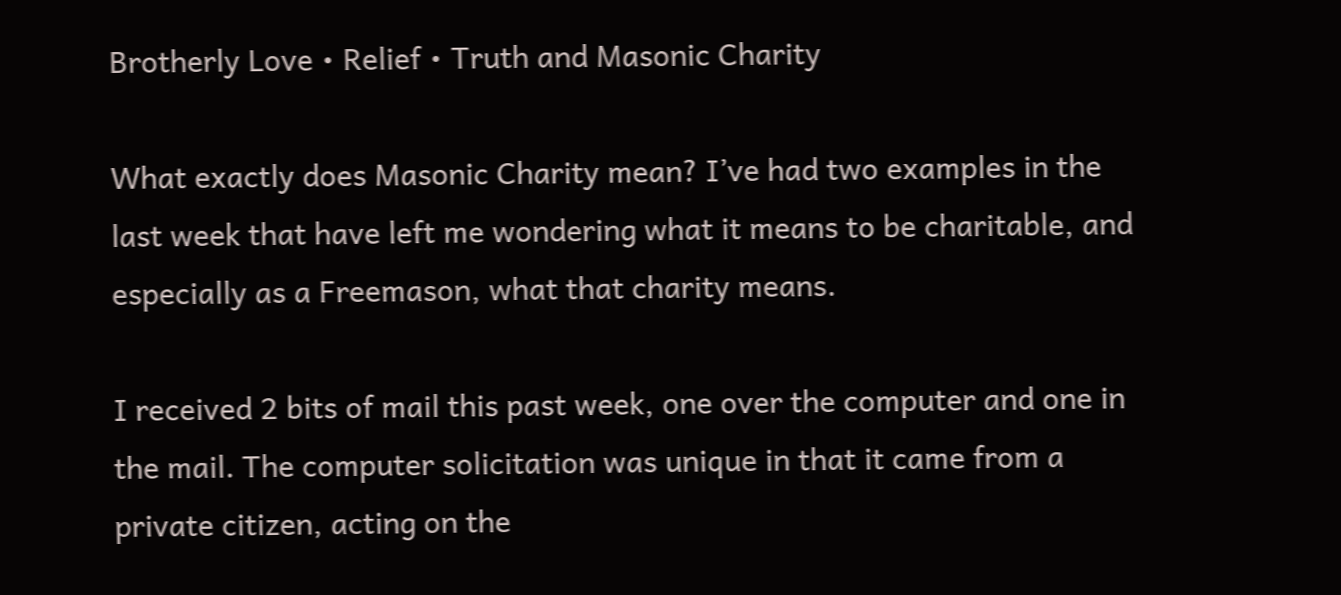Brotherly Love • Relief • Truth and Masonic Charity

What exactly does Masonic Charity mean? I’ve had two examples in the last week that have left me wondering what it means to be charitable, and especially as a Freemason, what that charity means.

I received 2 bits of mail this past week, one over the computer and one in the mail. The computer solicitation was unique in that it came from a private citizen, acting on the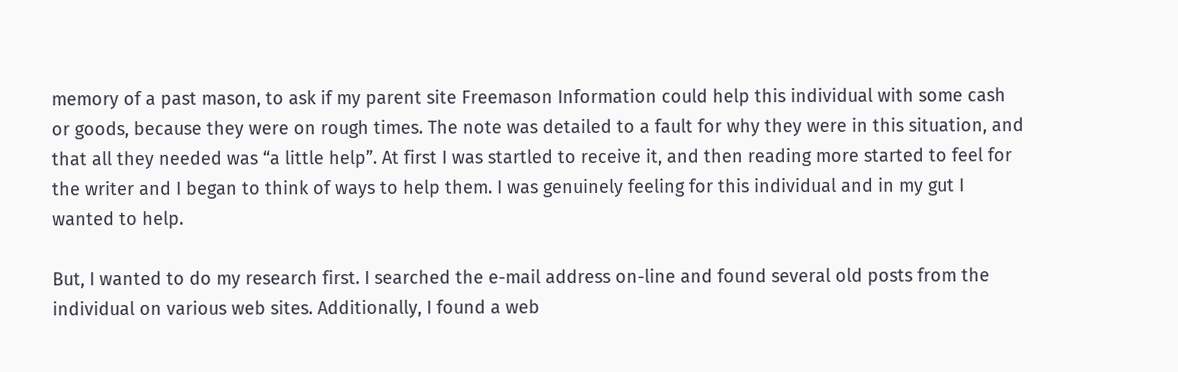memory of a past mason, to ask if my parent site Freemason Information could help this individual with some cash or goods, because they were on rough times. The note was detailed to a fault for why they were in this situation, and that all they needed was “a little help”. At first I was startled to receive it, and then reading more started to feel for the writer and I began to think of ways to help them. I was genuinely feeling for this individual and in my gut I wanted to help.

But, I wanted to do my research first. I searched the e-mail address on-line and found several old posts from the individual on various web sites. Additionally, I found a web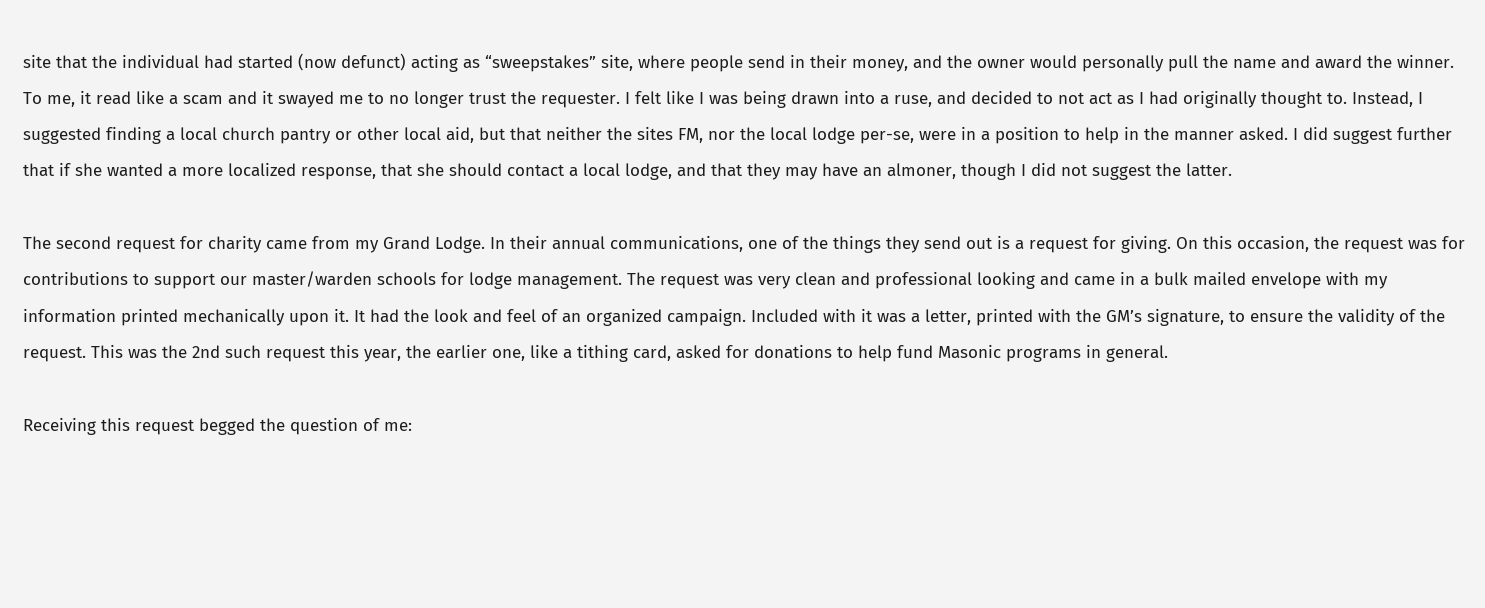site that the individual had started (now defunct) acting as “sweepstakes” site, where people send in their money, and the owner would personally pull the name and award the winner. To me, it read like a scam and it swayed me to no longer trust the requester. I felt like I was being drawn into a ruse, and decided to not act as I had originally thought to. Instead, I suggested finding a local church pantry or other local aid, but that neither the sites FM, nor the local lodge per-se, were in a position to help in the manner asked. I did suggest further that if she wanted a more localized response, that she should contact a local lodge, and that they may have an almoner, though I did not suggest the latter.

The second request for charity came from my Grand Lodge. In their annual communications, one of the things they send out is a request for giving. On this occasion, the request was for contributions to support our master/warden schools for lodge management. The request was very clean and professional looking and came in a bulk mailed envelope with my information printed mechanically upon it. It had the look and feel of an organized campaign. Included with it was a letter, printed with the GM’s signature, to ensure the validity of the request. This was the 2nd such request this year, the earlier one, like a tithing card, asked for donations to help fund Masonic programs in general.

Receiving this request begged the question of me: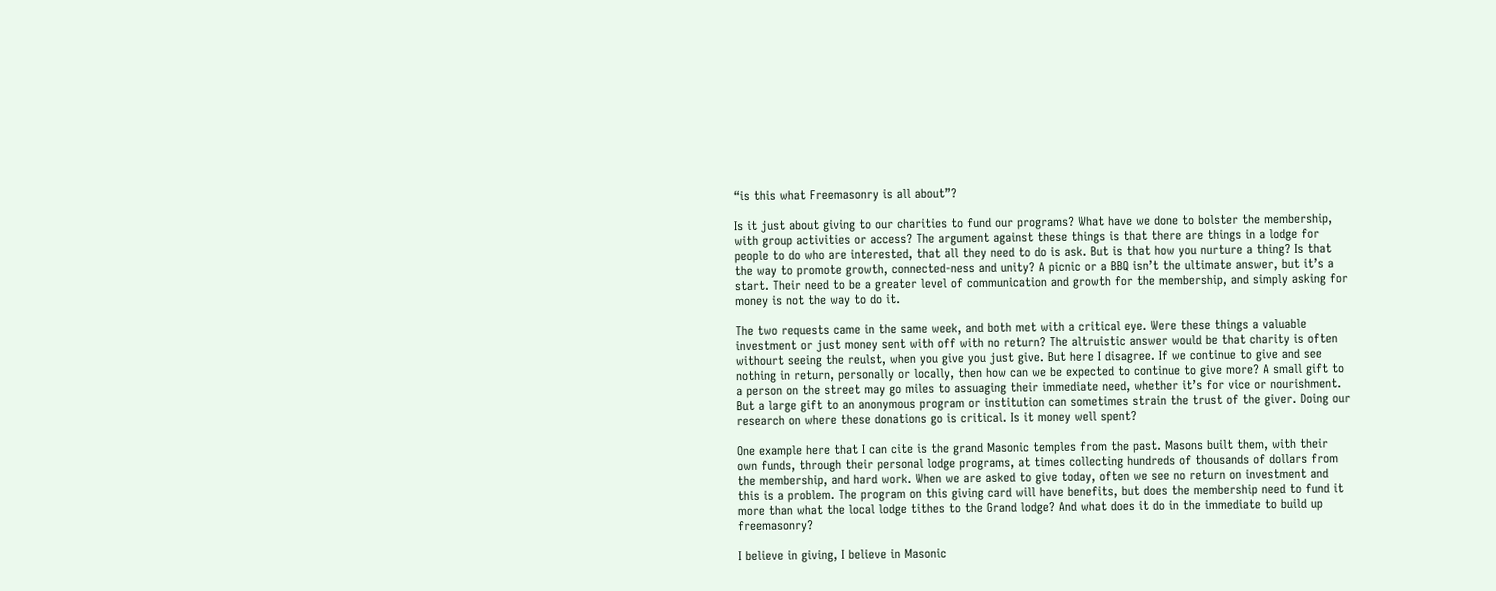“is this what Freemasonry is all about”?

Is it just about giving to our charities to fund our programs? What have we done to bolster the membership, with group activities or access? The argument against these things is that there are things in a lodge for people to do who are interested, that all they need to do is ask. But is that how you nurture a thing? Is that the way to promote growth, connected-ness and unity? A picnic or a BBQ isn’t the ultimate answer, but it’s a start. Their need to be a greater level of communication and growth for the membership, and simply asking for money is not the way to do it.

The two requests came in the same week, and both met with a critical eye. Were these things a valuable investment or just money sent with off with no return? The altruistic answer would be that charity is often withourt seeing the reulst, when you give you just give. But here I disagree. If we continue to give and see nothing in return, personally or locally, then how can we be expected to continue to give more? A small gift to a person on the street may go miles to assuaging their immediate need, whether it’s for vice or nourishment. But a large gift to an anonymous program or institution can sometimes strain the trust of the giver. Doing our research on where these donations go is critical. Is it money well spent?

One example here that I can cite is the grand Masonic temples from the past. Masons built them, with their own funds, through their personal lodge programs, at times collecting hundreds of thousands of dollars from the membership, and hard work. When we are asked to give today, often we see no return on investment and this is a problem. The program on this giving card will have benefits, but does the membership need to fund it more than what the local lodge tithes to the Grand lodge? And what does it do in the immediate to build up freemasonry?

I believe in giving, I believe in Masonic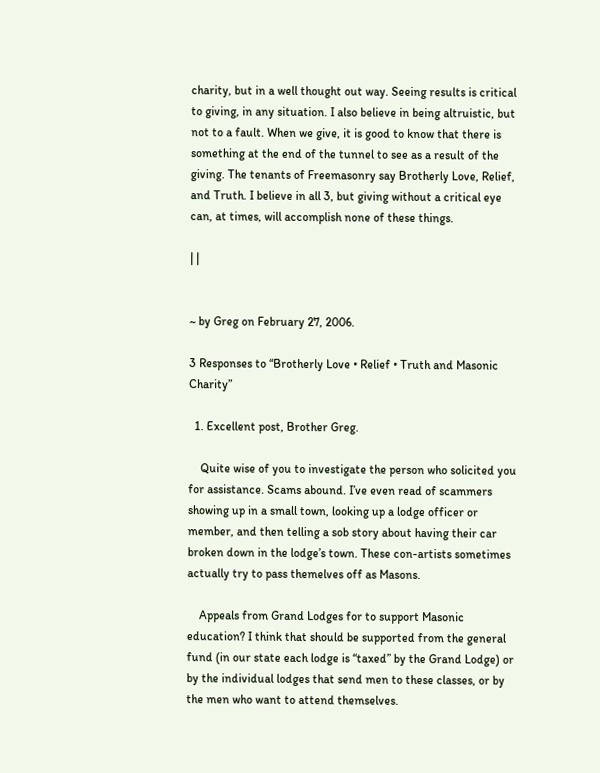charity, but in a well thought out way. Seeing results is critical to giving, in any situation. I also believe in being altruistic, but not to a fault. When we give, it is good to know that there is something at the end of the tunnel to see as a result of the giving. The tenants of Freemasonry say Brotherly Love, Relief, and Truth. I believe in all 3, but giving without a critical eye can, at times, will accomplish none of these things.

| |


~ by Greg on February 27, 2006.

3 Responses to “Brotherly Love • Relief • Truth and Masonic Charity”

  1. Excellent post, Brother Greg.

    Quite wise of you to investigate the person who solicited you for assistance. Scams abound. I’ve even read of scammers showing up in a small town, looking up a lodge officer or member, and then telling a sob story about having their car broken down in the lodge’s town. These con-artists sometimes actually try to pass themelves off as Masons.

    Appeals from Grand Lodges for to support Masonic education? I think that should be supported from the general fund (in our state each lodge is “taxed” by the Grand Lodge) or by the individual lodges that send men to these classes, or by the men who want to attend themselves.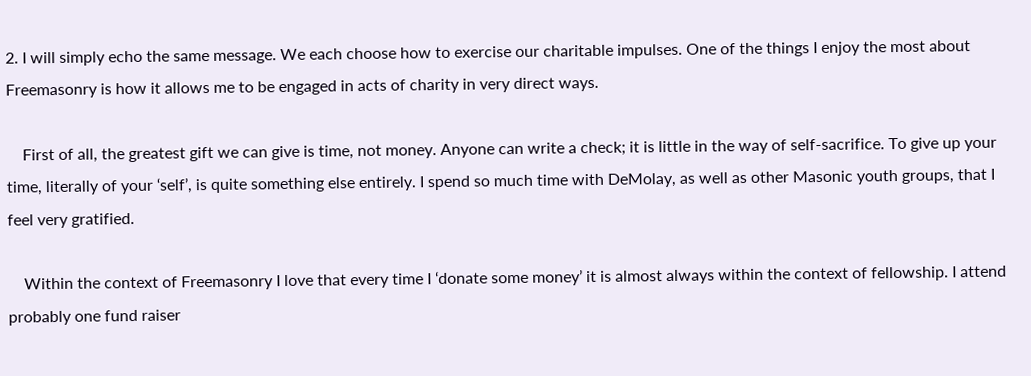2. I will simply echo the same message. We each choose how to exercise our charitable impulses. One of the things I enjoy the most about Freemasonry is how it allows me to be engaged in acts of charity in very direct ways.

    First of all, the greatest gift we can give is time, not money. Anyone can write a check; it is little in the way of self-sacrifice. To give up your time, literally of your ‘self’, is quite something else entirely. I spend so much time with DeMolay, as well as other Masonic youth groups, that I feel very gratified.

    Within the context of Freemasonry I love that every time I ‘donate some money’ it is almost always within the context of fellowship. I attend probably one fund raiser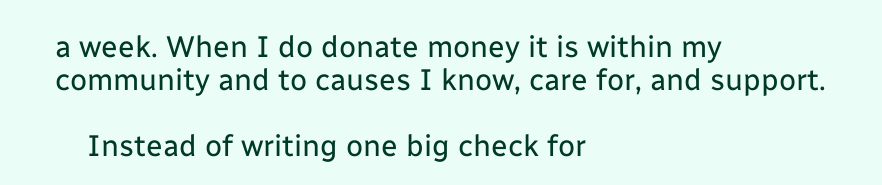a week. When I do donate money it is within my community and to causes I know, care for, and support.

    Instead of writing one big check for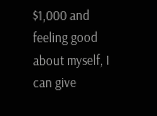$1,000 and feeling good about myself, I can give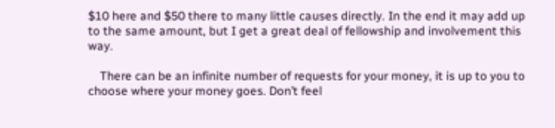$10 here and $50 there to many little causes directly. In the end it may add up to the same amount, but I get a great deal of fellowship and involvement this way.

    There can be an infinite number of requests for your money, it is up to you to choose where your money goes. Don’t feel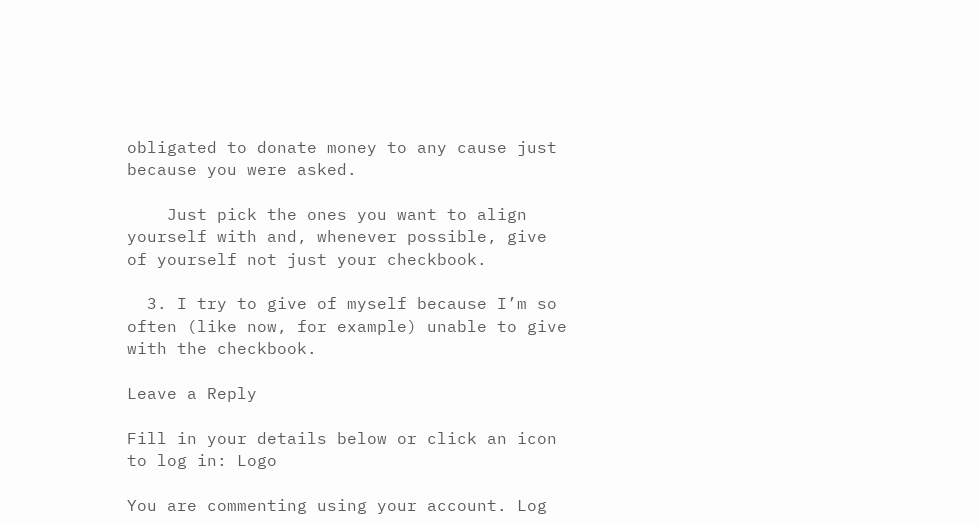obligated to donate money to any cause just because you were asked.

    Just pick the ones you want to align yourself with and, whenever possible, give of yourself not just your checkbook.

  3. I try to give of myself because I’m so often (like now, for example) unable to give with the checkbook.

Leave a Reply

Fill in your details below or click an icon to log in: Logo

You are commenting using your account. Log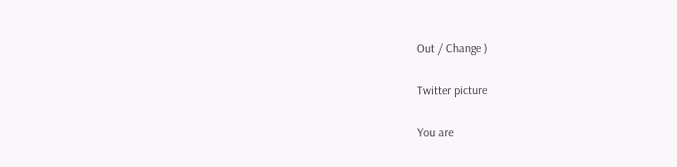Out / Change )

Twitter picture

You are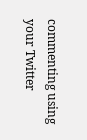commenting using your Twitter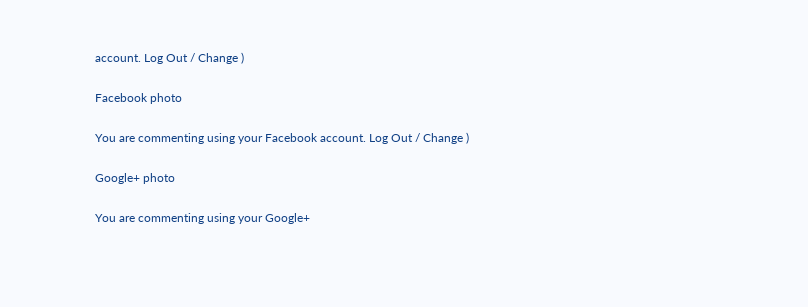account. Log Out / Change )

Facebook photo

You are commenting using your Facebook account. Log Out / Change )

Google+ photo

You are commenting using your Google+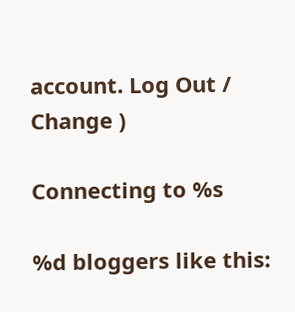account. Log Out / Change )

Connecting to %s

%d bloggers like this: